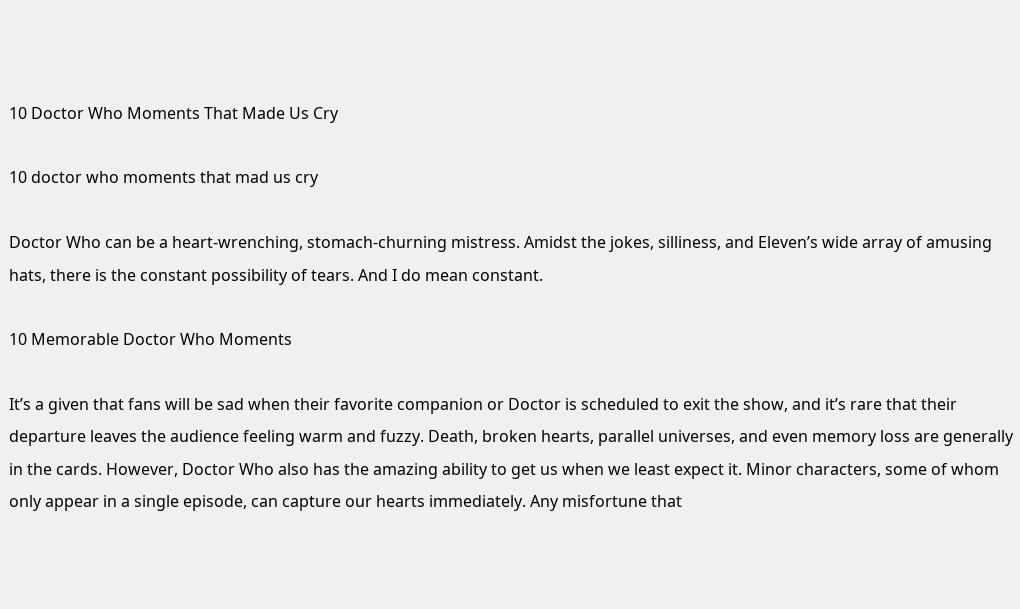10 Doctor Who Moments That Made Us Cry

10 doctor who moments that mad us cry

Doctor Who can be a heart-wrenching, stomach-churning mistress. Amidst the jokes, silliness, and Eleven’s wide array of amusing hats, there is the constant possibility of tears. And I do mean constant.

10 Memorable Doctor Who Moments

It’s a given that fans will be sad when their favorite companion or Doctor is scheduled to exit the show, and it’s rare that their departure leaves the audience feeling warm and fuzzy. Death, broken hearts, parallel universes, and even memory loss are generally in the cards. However, Doctor Who also has the amazing ability to get us when we least expect it. Minor characters, some of whom only appear in a single episode, can capture our hearts immediately. Any misfortune that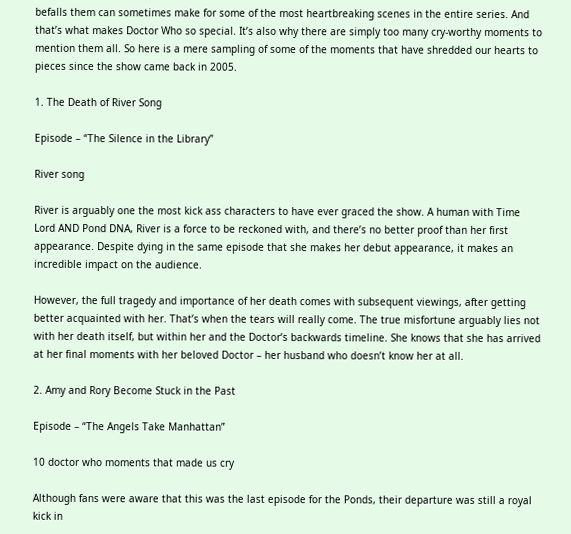befalls them can sometimes make for some of the most heartbreaking scenes in the entire series. And that’s what makes Doctor Who so special. It’s also why there are simply too many cry-worthy moments to mention them all. So here is a mere sampling of some of the moments that have shredded our hearts to pieces since the show came back in 2005.

1. The Death of River Song

Episode – “The Silence in the Library”

River song

River is arguably one the most kick ass characters to have ever graced the show. A human with Time Lord AND Pond DNA, River is a force to be reckoned with, and there’s no better proof than her first appearance. Despite dying in the same episode that she makes her debut appearance, it makes an incredible impact on the audience.

However, the full tragedy and importance of her death comes with subsequent viewings, after getting better acquainted with her. That’s when the tears will really come. The true misfortune arguably lies not with her death itself, but within her and the Doctor’s backwards timeline. She knows that she has arrived at her final moments with her beloved Doctor – her husband who doesn’t know her at all.

2. Amy and Rory Become Stuck in the Past

Episode – “The Angels Take Manhattan”

10 doctor who moments that made us cry

Although fans were aware that this was the last episode for the Ponds, their departure was still a royal kick in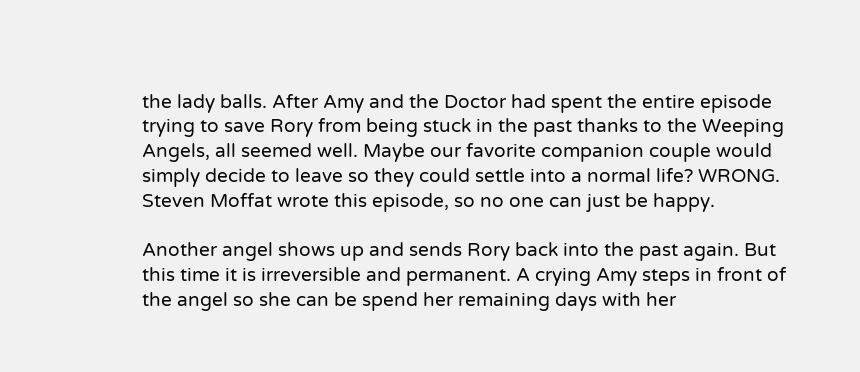the lady balls. After Amy and the Doctor had spent the entire episode trying to save Rory from being stuck in the past thanks to the Weeping Angels, all seemed well. Maybe our favorite companion couple would simply decide to leave so they could settle into a normal life? WRONG. Steven Moffat wrote this episode, so no one can just be happy.

Another angel shows up and sends Rory back into the past again. But this time it is irreversible and permanent. A crying Amy steps in front of the angel so she can be spend her remaining days with her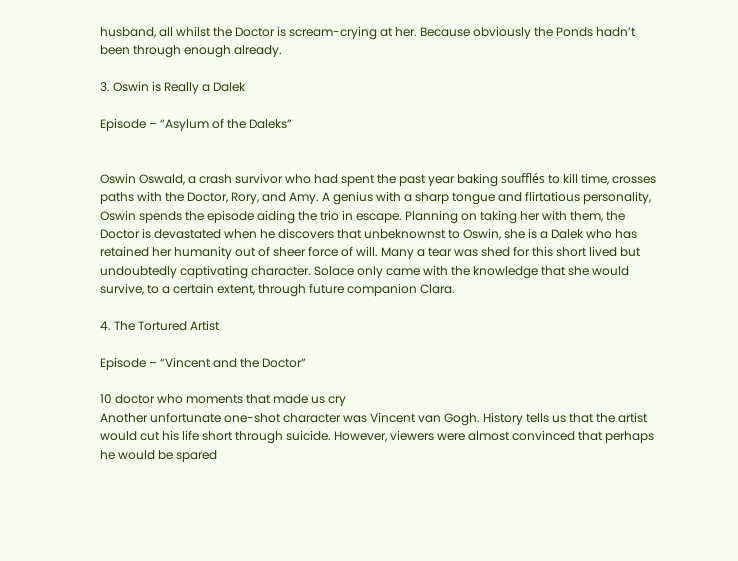husband, all whilst the Doctor is scream-crying at her. Because obviously the Ponds hadn’t been through enough already.

3. Oswin is Really a Dalek

Episode – “Asylum of the Daleks”


Oswin Oswald, a crash survivor who had spent the past year baking soufflés to kill time, crosses paths with the Doctor, Rory, and Amy. A genius with a sharp tongue and flirtatious personality, Oswin spends the episode aiding the trio in escape. Planning on taking her with them, the Doctor is devastated when he discovers that unbeknownst to Oswin, she is a Dalek who has retained her humanity out of sheer force of will. Many a tear was shed for this short lived but undoubtedly captivating character. Solace only came with the knowledge that she would survive, to a certain extent, through future companion Clara.

4. The Tortured Artist

Episode – “Vincent and the Doctor”

10 doctor who moments that made us cry
Another unfortunate one-shot character was Vincent van Gogh. History tells us that the artist would cut his life short through suicide. However, viewers were almost convinced that perhaps he would be spared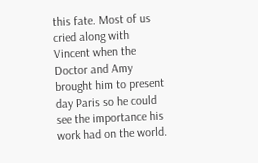this fate. Most of us cried along with Vincent when the Doctor and Amy brought him to present day Paris so he could see the importance his work had on the world.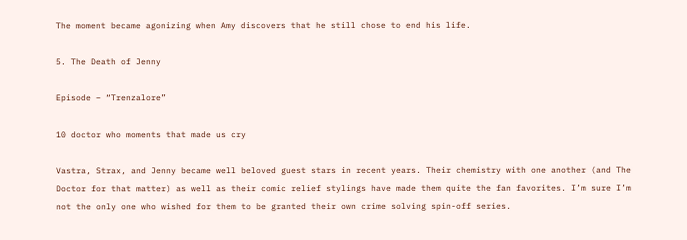The moment became agonizing when Amy discovers that he still chose to end his life.

5. The Death of Jenny

Episode – “Trenzalore”

10 doctor who moments that made us cry

Vastra, Strax, and Jenny became well beloved guest stars in recent years. Their chemistry with one another (and The Doctor for that matter) as well as their comic relief stylings have made them quite the fan favorites. I’m sure I’m not the only one who wished for them to be granted their own crime solving spin-off series.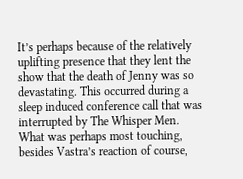It’s perhaps because of the relatively uplifting presence that they lent the show that the death of Jenny was so devastating. This occurred during a sleep induced conference call that was interrupted by The Whisper Men. What was perhaps most touching, besides Vastra’s reaction of course,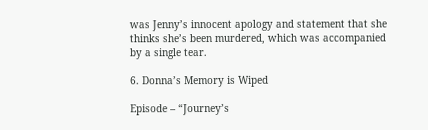was Jenny’s innocent apology and statement that she thinks she’s been murdered, which was accompanied by a single tear.

6. Donna’s Memory is Wiped

Episode – “Journey’s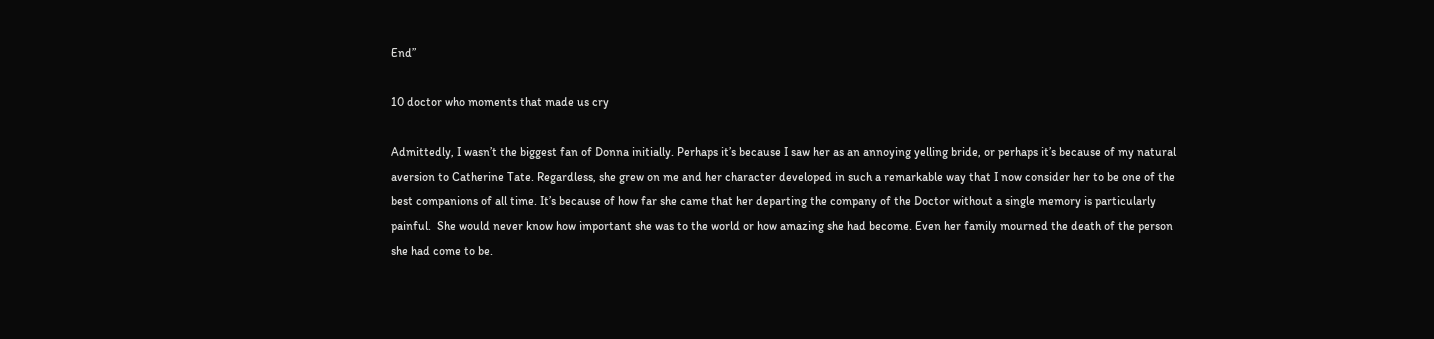End”

10 doctor who moments that made us cry

Admittedly, I wasn’t the biggest fan of Donna initially. Perhaps it’s because I saw her as an annoying yelling bride, or perhaps it’s because of my natural aversion to Catherine Tate. Regardless, she grew on me and her character developed in such a remarkable way that I now consider her to be one of the best companions of all time. It’s because of how far she came that her departing the company of the Doctor without a single memory is particularly painful.  She would never know how important she was to the world or how amazing she had become. Even her family mourned the death of the person she had come to be.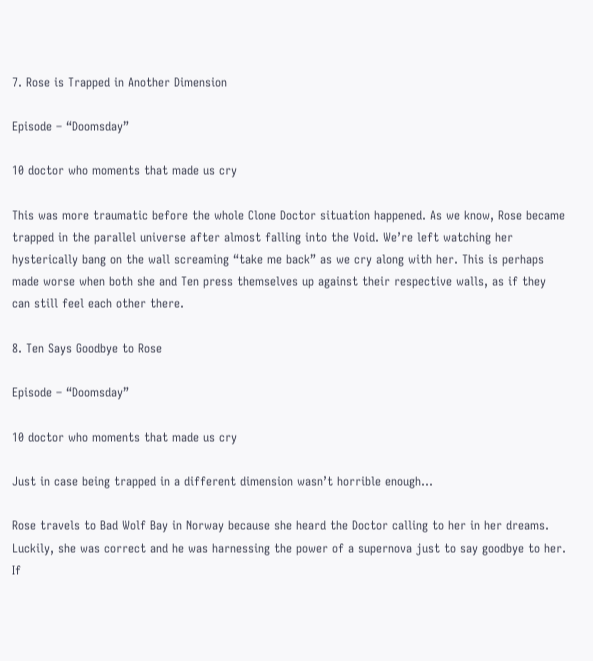7. Rose is Trapped in Another Dimension

Episode – “Doomsday”

10 doctor who moments that made us cry

This was more traumatic before the whole Clone Doctor situation happened. As we know, Rose became trapped in the parallel universe after almost falling into the Void. We’re left watching her hysterically bang on the wall screaming “take me back” as we cry along with her. This is perhaps made worse when both she and Ten press themselves up against their respective walls, as if they can still feel each other there.

8. Ten Says Goodbye to Rose

Episode – “Doomsday”

10 doctor who moments that made us cry

Just in case being trapped in a different dimension wasn’t horrible enough…

Rose travels to Bad Wolf Bay in Norway because she heard the Doctor calling to her in her dreams. Luckily, she was correct and he was harnessing the power of a supernova just to say goodbye to her. If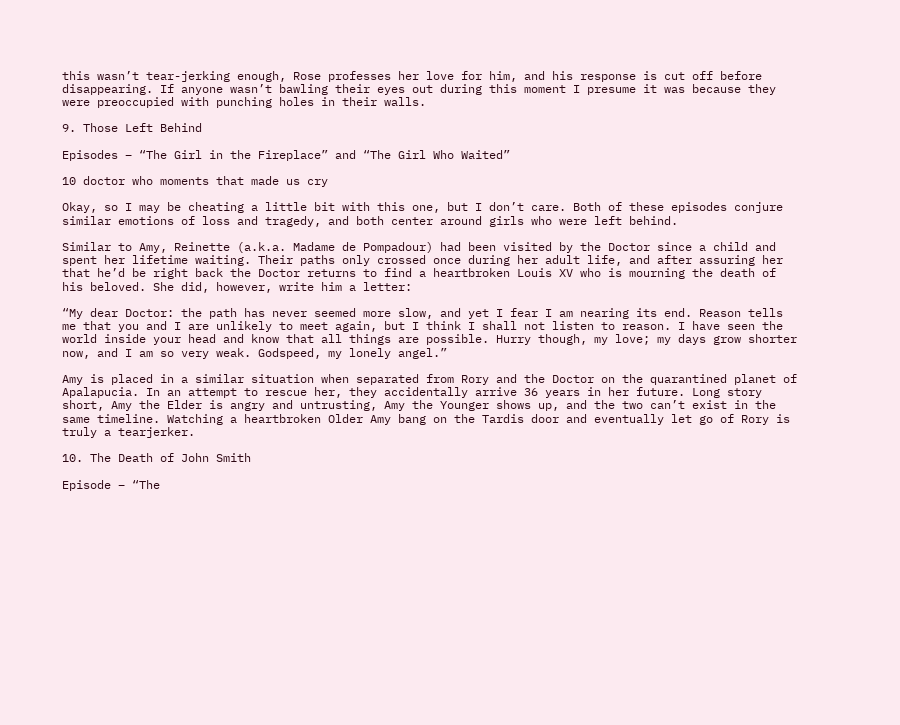this wasn’t tear-jerking enough, Rose professes her love for him, and his response is cut off before disappearing. If anyone wasn’t bawling their eyes out during this moment I presume it was because they were preoccupied with punching holes in their walls.

9. Those Left Behind

Episodes – “The Girl in the Fireplace” and “The Girl Who Waited”

10 doctor who moments that made us cry

Okay, so I may be cheating a little bit with this one, but I don’t care. Both of these episodes conjure similar emotions of loss and tragedy, and both center around girls who were left behind.

Similar to Amy, Reinette (a.k.a. Madame de Pompadour) had been visited by the Doctor since a child and spent her lifetime waiting. Their paths only crossed once during her adult life, and after assuring her that he’d be right back the Doctor returns to find a heartbroken Louis XV who is mourning the death of his beloved. She did, however, write him a letter:

“My dear Doctor: the path has never seemed more slow, and yet I fear I am nearing its end. Reason tells me that you and I are unlikely to meet again, but I think I shall not listen to reason. I have seen the world inside your head and know that all things are possible. Hurry though, my love; my days grow shorter now, and I am so very weak. Godspeed, my lonely angel.”

Amy is placed in a similar situation when separated from Rory and the Doctor on the quarantined planet of Apalapucia. In an attempt to rescue her, they accidentally arrive 36 years in her future. Long story short, Amy the Elder is angry and untrusting, Amy the Younger shows up, and the two can’t exist in the same timeline. Watching a heartbroken Older Amy bang on the Tardis door and eventually let go of Rory is truly a tearjerker.

10. The Death of John Smith

Episode – “The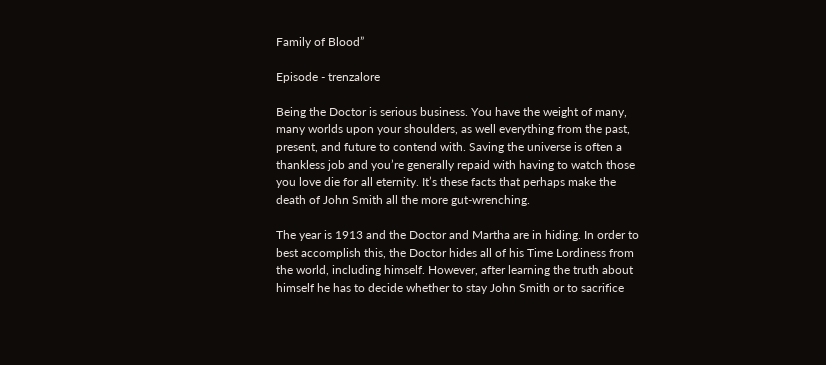Family of Blood”

Episode - trenzalore

Being the Doctor is serious business. You have the weight of many, many worlds upon your shoulders, as well everything from the past, present, and future to contend with. Saving the universe is often a thankless job and you’re generally repaid with having to watch those you love die for all eternity. It’s these facts that perhaps make the death of John Smith all the more gut-wrenching.

The year is 1913 and the Doctor and Martha are in hiding. In order to best accomplish this, the Doctor hides all of his Time Lordiness from the world, including himself. However, after learning the truth about himself he has to decide whether to stay John Smith or to sacrifice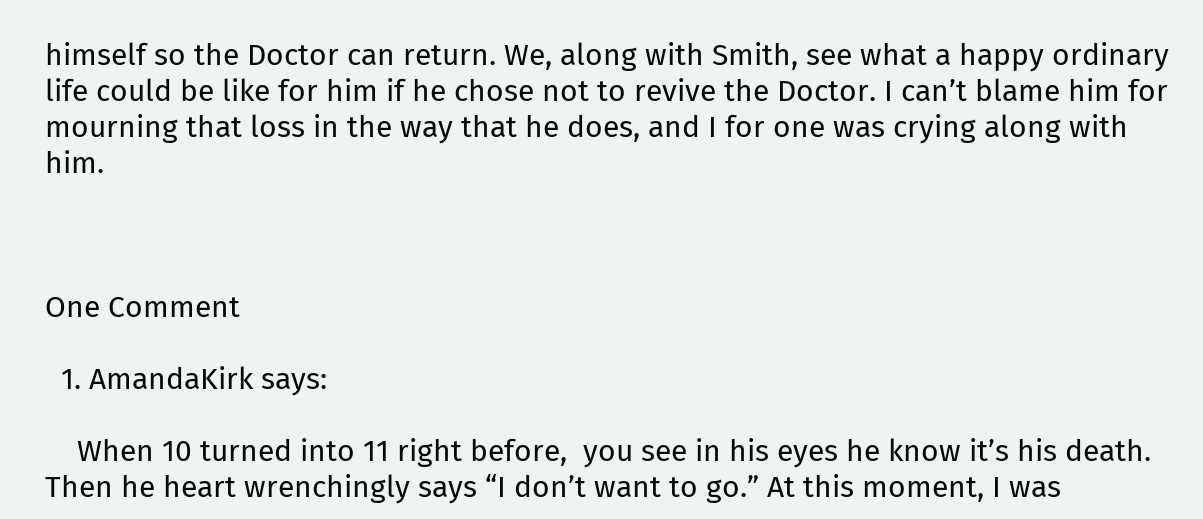himself so the Doctor can return. We, along with Smith, see what a happy ordinary life could be like for him if he chose not to revive the Doctor. I can’t blame him for mourning that loss in the way that he does, and I for one was crying along with him.



One Comment

  1. AmandaKirk says:

    When 10 turned into 11 right before,  you see in his eyes he know it’s his death. Then he heart wrenchingly says “I don’t want to go.” At this moment, I was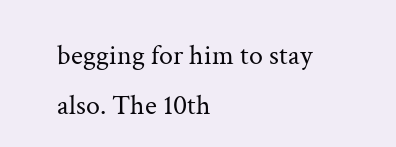begging for him to stay also. The 10th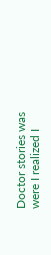Doctor stories was were I realized I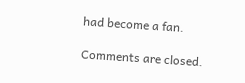had become a fan.

Comments are closed.